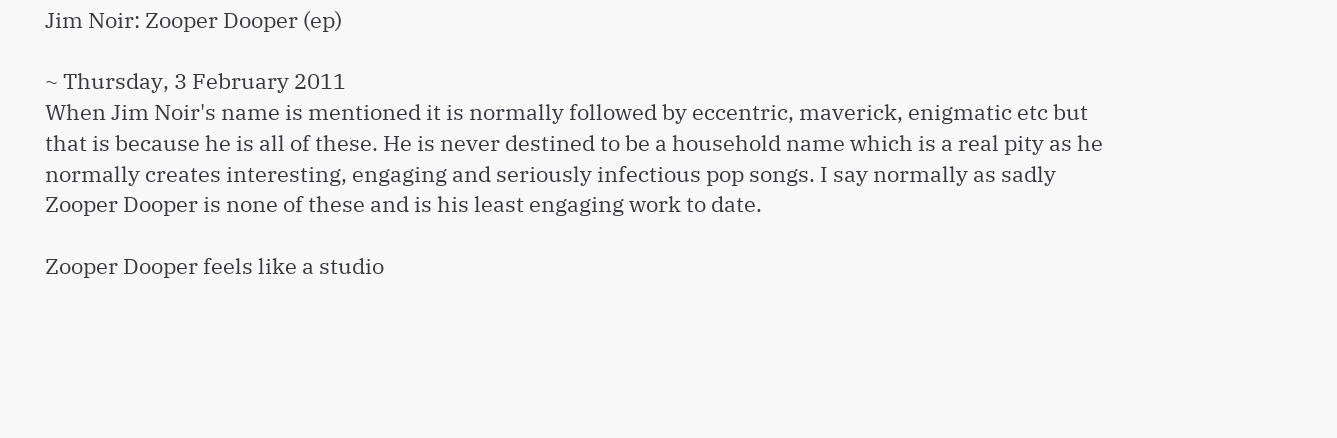Jim Noir: Zooper Dooper (ep)

~ Thursday, 3 February 2011
When Jim Noir's name is mentioned it is normally followed by eccentric, maverick, enigmatic etc but that is because he is all of these. He is never destined to be a household name which is a real pity as he normally creates interesting, engaging and seriously infectious pop songs. I say normally as sadly Zooper Dooper is none of these and is his least engaging work to date.

Zooper Dooper feels like a studio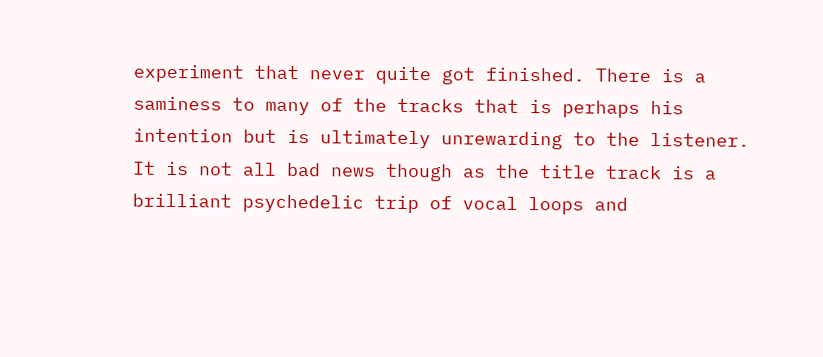experiment that never quite got finished. There is a saminess to many of the tracks that is perhaps his intention but is ultimately unrewarding to the listener. It is not all bad news though as the title track is a brilliant psychedelic trip of vocal loops and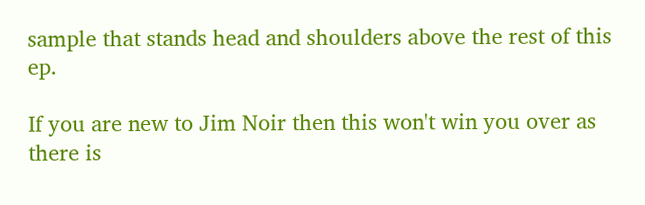sample that stands head and shoulders above the rest of this ep.

If you are new to Jim Noir then this won't win you over as there is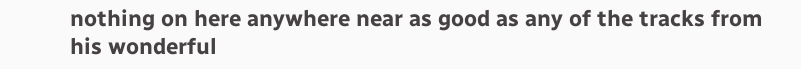nothing on here anywhere near as good as any of the tracks from his wonderful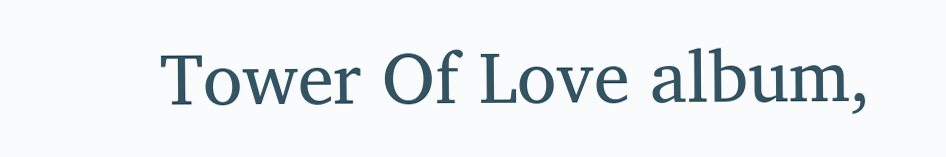Tower Of Love album,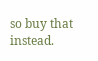so buy that instead.